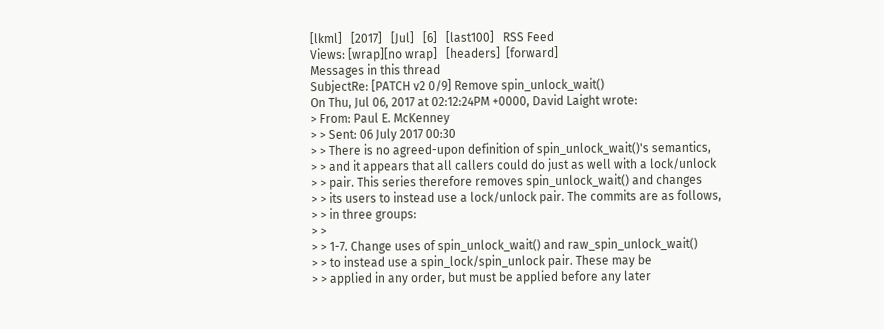[lkml]   [2017]   [Jul]   [6]   [last100]   RSS Feed
Views: [wrap][no wrap]   [headers]  [forward]
Messages in this thread
SubjectRe: [PATCH v2 0/9] Remove spin_unlock_wait()
On Thu, Jul 06, 2017 at 02:12:24PM +0000, David Laight wrote:
> From: Paul E. McKenney
> > Sent: 06 July 2017 00:30
> > There is no agreed-upon definition of spin_unlock_wait()'s semantics,
> > and it appears that all callers could do just as well with a lock/unlock
> > pair. This series therefore removes spin_unlock_wait() and changes
> > its users to instead use a lock/unlock pair. The commits are as follows,
> > in three groups:
> >
> > 1-7. Change uses of spin_unlock_wait() and raw_spin_unlock_wait()
> > to instead use a spin_lock/spin_unlock pair. These may be
> > applied in any order, but must be applied before any later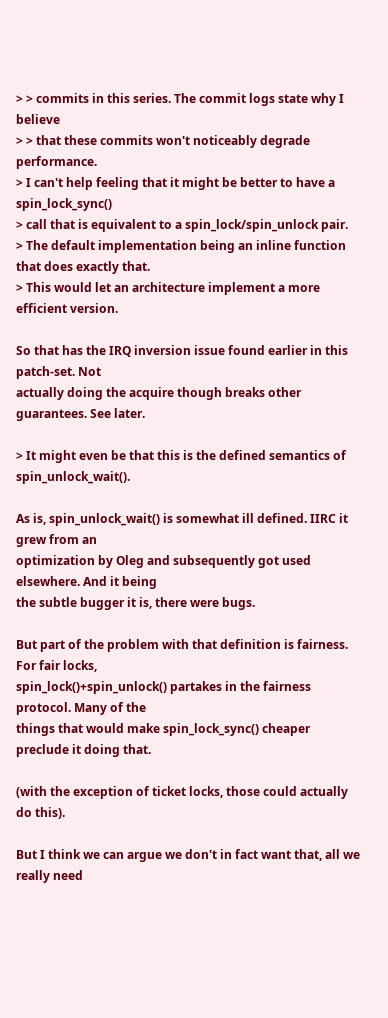> > commits in this series. The commit logs state why I believe
> > that these commits won't noticeably degrade performance.
> I can't help feeling that it might be better to have a spin_lock_sync()
> call that is equivalent to a spin_lock/spin_unlock pair.
> The default implementation being an inline function that does exactly that.
> This would let an architecture implement a more efficient version.

So that has the IRQ inversion issue found earlier in this patch-set. Not
actually doing the acquire though breaks other guarantees. See later.

> It might even be that this is the defined semantics of spin_unlock_wait().

As is, spin_unlock_wait() is somewhat ill defined. IIRC it grew from an
optimization by Oleg and subsequently got used elsewhere. And it being
the subtle bugger it is, there were bugs.

But part of the problem with that definition is fairness. For fair locks,
spin_lock()+spin_unlock() partakes in the fairness protocol. Many of the
things that would make spin_lock_sync() cheaper preclude it doing that.

(with the exception of ticket locks, those could actually do this).

But I think we can argue we don't in fact want that, all we really need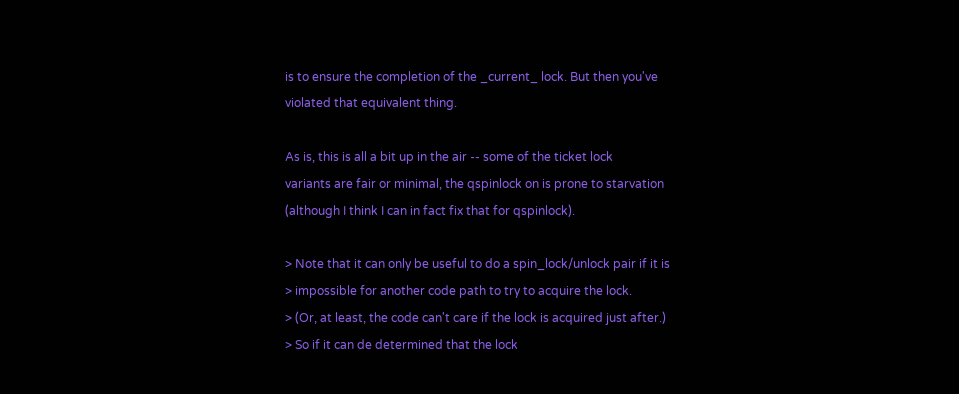is to ensure the completion of the _current_ lock. But then you've
violated that equivalent thing.

As is, this is all a bit up in the air -- some of the ticket lock
variants are fair or minimal, the qspinlock on is prone to starvation
(although I think I can in fact fix that for qspinlock).

> Note that it can only be useful to do a spin_lock/unlock pair if it is
> impossible for another code path to try to acquire the lock.
> (Or, at least, the code can't care if the lock is acquired just after.)
> So if it can de determined that the lock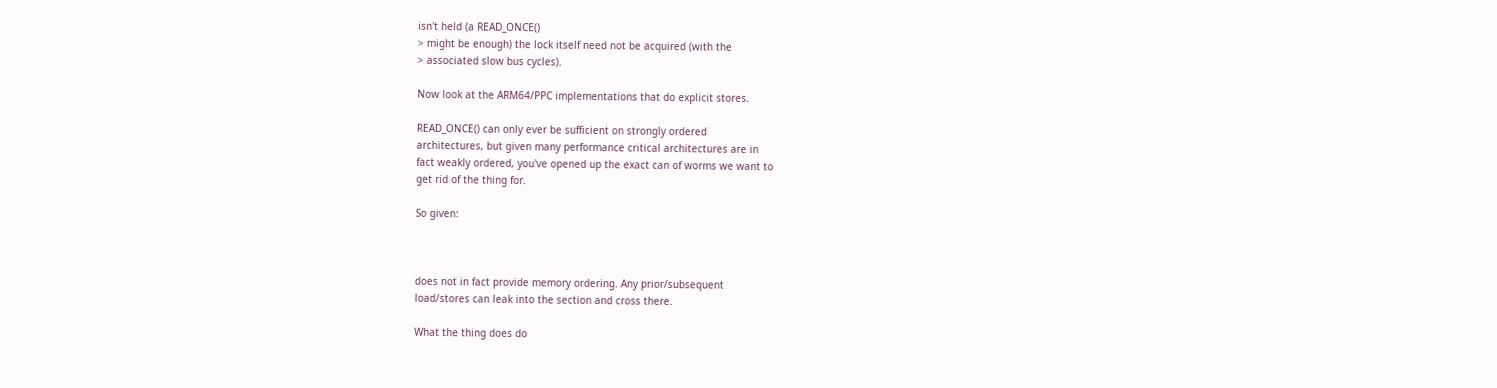isn't held (a READ_ONCE()
> might be enough) the lock itself need not be acquired (with the
> associated slow bus cycles).

Now look at the ARM64/PPC implementations that do explicit stores.

READ_ONCE() can only ever be sufficient on strongly ordered
architectures, but given many performance critical architectures are in
fact weakly ordered, you've opened up the exact can of worms we want to
get rid of the thing for.

So given:



does not in fact provide memory ordering. Any prior/subsequent
load/stores can leak into the section and cross there.

What the thing does do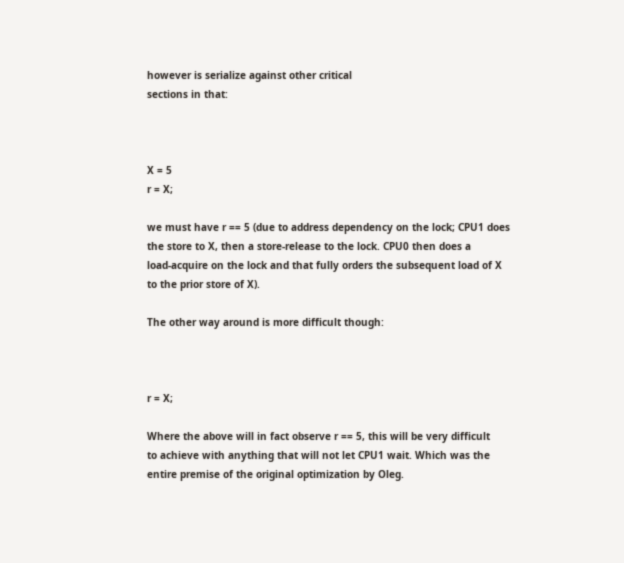however is serialize against other critical
sections in that:



X = 5
r = X;

we must have r == 5 (due to address dependency on the lock; CPU1 does
the store to X, then a store-release to the lock. CPU0 then does a
load-acquire on the lock and that fully orders the subsequent load of X
to the prior store of X).

The other way around is more difficult though:



r = X;

Where the above will in fact observe r == 5, this will be very difficult
to achieve with anything that will not let CPU1 wait. Which was the
entire premise of the original optimization by Oleg.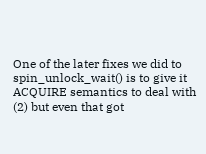One of the later fixes we did to spin_unlock_wait() is to give it
ACQUIRE semantics to deal with (2) but even that got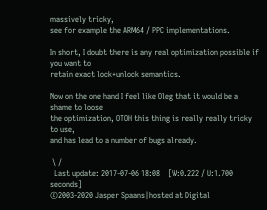massively tricky,
see for example the ARM64 / PPC implementations.

In short, I doubt there is any real optimization possible if you want to
retain exact lock+unlock semantics.

Now on the one hand I feel like Oleg that it would be a shame to loose
the optimization, OTOH this thing is really really tricky to use,
and has lead to a number of bugs already.

 \ /
  Last update: 2017-07-06 18:08    [W:0.222 / U:1.700 seconds]
©2003-2020 Jasper Spaans|hosted at Digital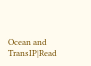Ocean and TransIP|Read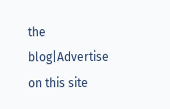the blog|Advertise on this site